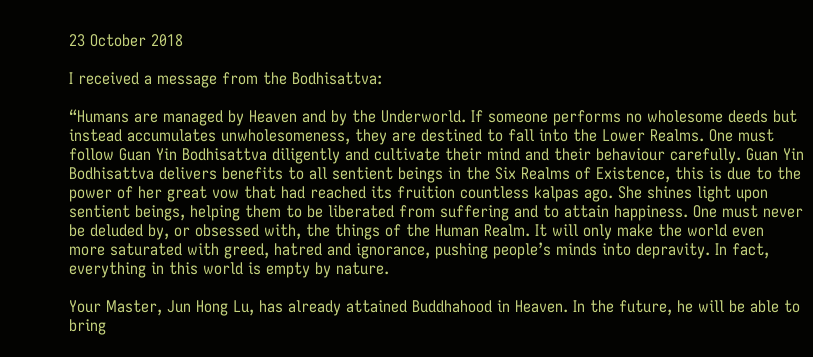23 October 2018

I received a message from the Bodhisattva:

“Humans are managed by Heaven and by the Underworld. If someone performs no wholesome deeds but instead accumulates unwholesomeness, they are destined to fall into the Lower Realms. One must follow Guan Yin Bodhisattva diligently and cultivate their mind and their behaviour carefully. Guan Yin Bodhisattva delivers benefits to all sentient beings in the Six Realms of Existence, this is due to the power of her great vow that had reached its fruition countless kalpas ago. She shines light upon sentient beings, helping them to be liberated from suffering and to attain happiness. One must never be deluded by, or obsessed with, the things of the Human Realm. It will only make the world even more saturated with greed, hatred and ignorance, pushing people’s minds into depravity. In fact, everything in this world is empty by nature.

Your Master, Jun Hong Lu, has already attained Buddhahood in Heaven. In the future, he will be able to bring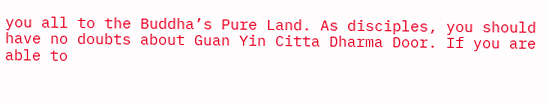you all to the Buddha’s Pure Land. As disciples, you should have no doubts about Guan Yin Citta Dharma Door. If you are able to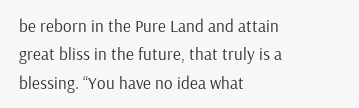be reborn in the Pure Land and attain great bliss in the future, that truly is a blessing. “You have no idea what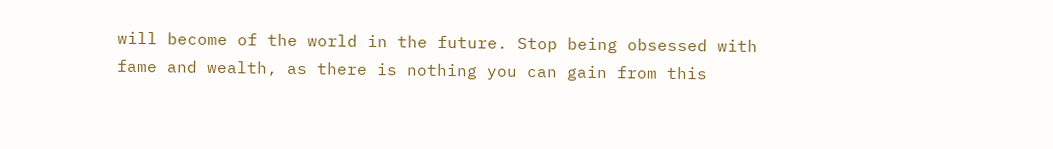will become of the world in the future. Stop being obsessed with fame and wealth, as there is nothing you can gain from this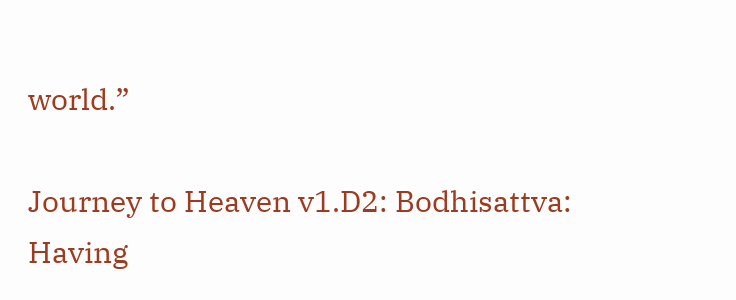world.”

Journey to Heaven v1.D2: Bodhisattva: Having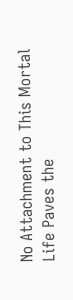No Attachment to This Mortal Life Paves the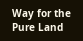Way for the Pure Land